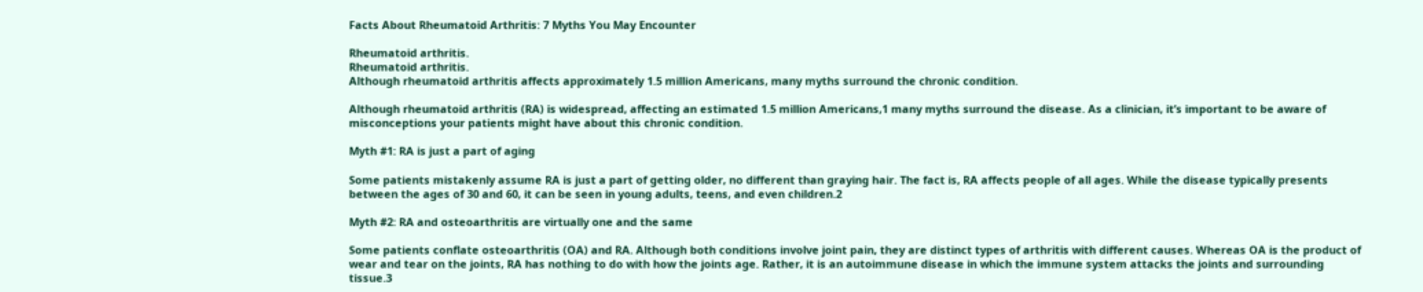Facts About Rheumatoid Arthritis: 7 Myths You May Encounter

Rheumatoid arthritis.
Rheumatoid arthritis.
Although rheumatoid arthritis affects approximately 1.5 million Americans, many myths surround the chronic condition.

Although rheumatoid arthritis (RA) is widespread, affecting an estimated 1.5 million Americans,1 many myths surround the disease. As a clinician, it’s important to be aware of misconceptions your patients might have about this chronic condition.

Myth #1: RA is just a part of aging

Some patients mistakenly assume RA is just a part of getting older, no different than graying hair. The fact is, RA affects people of all ages. While the disease typically presents between the ages of 30 and 60, it can be seen in young adults, teens, and even children.2

Myth #2: RA and osteoarthritis are virtually one and the same

Some patients conflate osteoarthritis (OA) and RA. Although both conditions involve joint pain, they are distinct types of arthritis with different causes. Whereas OA is the product of wear and tear on the joints, RA has nothing to do with how the joints age. Rather, it is an autoimmune disease in which the immune system attacks the joints and surrounding tissue.3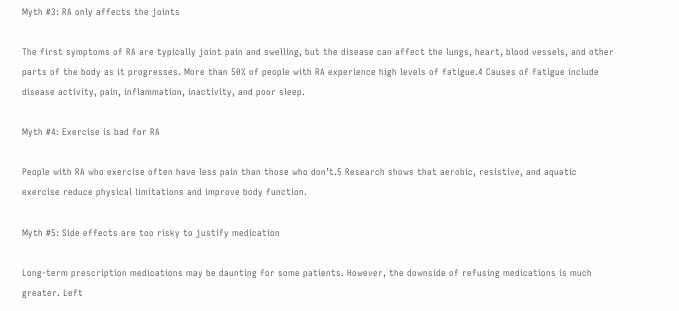Myth #3: RA only affects the joints

The first symptoms of RA are typically joint pain and swelling, but the disease can affect the lungs, heart, blood vessels, and other parts of the body as it progresses. More than 50% of people with RA experience high levels of fatigue.4 Causes of fatigue include disease activity, pain, inflammation, inactivity, and poor sleep.

Myth #4: Exercise is bad for RA

People with RA who exercise often have less pain than those who don’t.5 Research shows that aerobic, resistive, and aquatic exercise reduce physical limitations and improve body function.

Myth #5: Side effects are too risky to justify medication

Long-term prescription medications may be daunting for some patients. However, the downside of refusing medications is much greater. Left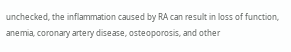unchecked, the inflammation caused by RA can result in loss of function, anemia, coronary artery disease, osteoporosis, and other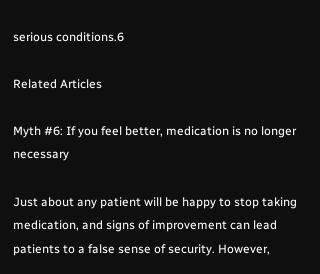serious conditions.6

Related Articles

Myth #6: If you feel better, medication is no longer necessary

Just about any patient will be happy to stop taking medication, and signs of improvement can lead patients to a false sense of security. However,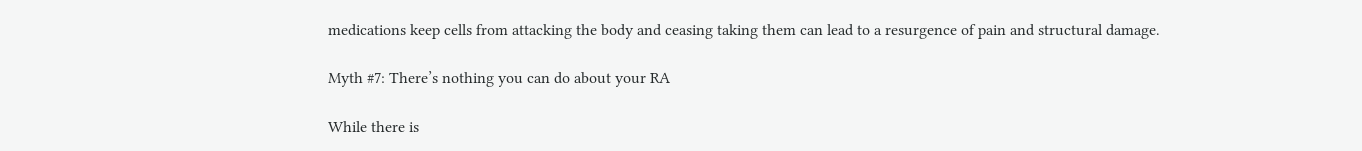medications keep cells from attacking the body and ceasing taking them can lead to a resurgence of pain and structural damage.

Myth #7: There’s nothing you can do about your RA

While there is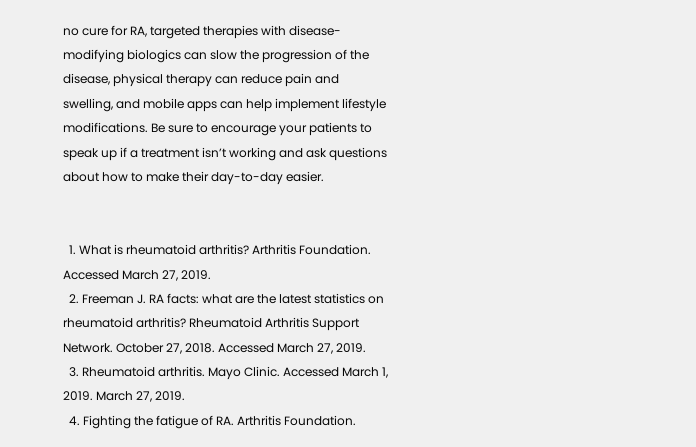no cure for RA, targeted therapies with disease-modifying biologics can slow the progression of the disease, physical therapy can reduce pain and swelling, and mobile apps can help implement lifestyle modifications. Be sure to encourage your patients to speak up if a treatment isn’t working and ask questions about how to make their day-to-day easier.


  1. What is rheumatoid arthritis? Arthritis Foundation. Accessed March 27, 2019.
  2. Freeman J. RA facts: what are the latest statistics on rheumatoid arthritis? Rheumatoid Arthritis Support Network. October 27, 2018. Accessed March 27, 2019.
  3. Rheumatoid arthritis. Mayo Clinic. Accessed March 1, 2019. March 27, 2019.
  4. Fighting the fatigue of RA. Arthritis Foundation.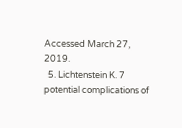Accessed March 27, 2019.
  5. Lichtenstein K. 7 potential complications of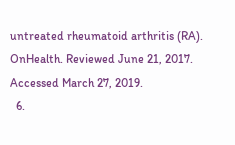untreated rheumatoid arthritis (RA). OnHealth. Reviewed June 21, 2017. Accessed March 27, 2019.
  6.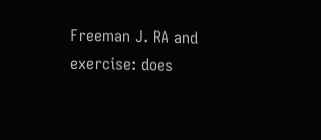Freeman J. RA and exercise: does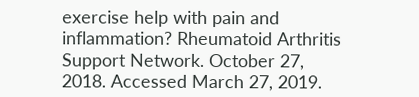exercise help with pain and inflammation? Rheumatoid Arthritis Support Network. October 27, 2018. Accessed March 27, 2019.